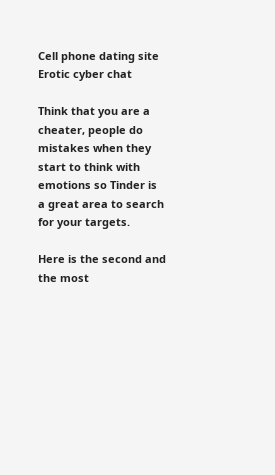Cell phone dating site Erotic cyber chat

Think that you are a cheater, people do mistakes when they start to think with emotions so Tinder is a great area to search for your targets.

Here is the second and the most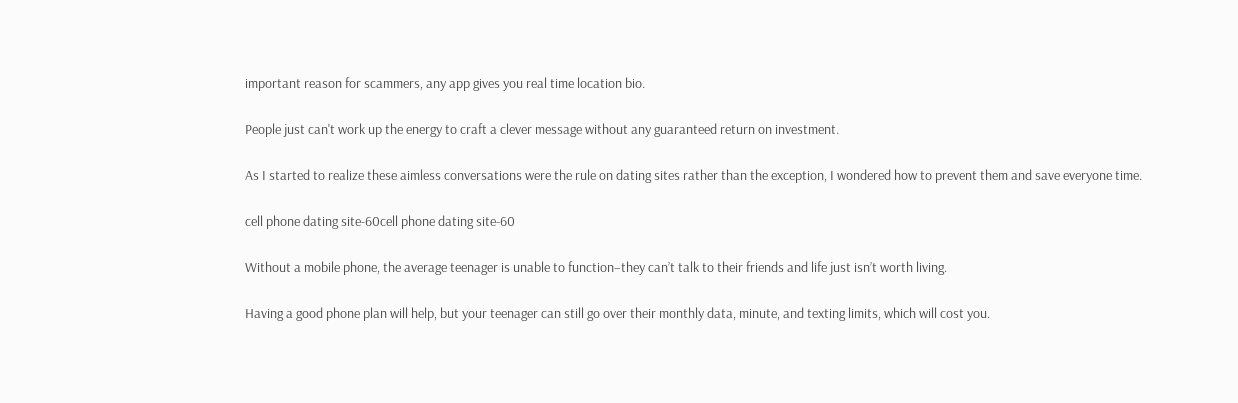important reason for scammers, any app gives you real time location bio.

People just can't work up the energy to craft a clever message without any guaranteed return on investment.

As I started to realize these aimless conversations were the rule on dating sites rather than the exception, I wondered how to prevent them and save everyone time.

cell phone dating site-60cell phone dating site-60

Without a mobile phone, the average teenager is unable to function–they can’t talk to their friends and life just isn’t worth living.

Having a good phone plan will help, but your teenager can still go over their monthly data, minute, and texting limits, which will cost you.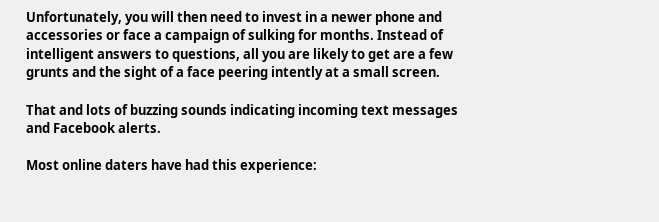Unfortunately, you will then need to invest in a newer phone and accessories or face a campaign of sulking for months. Instead of intelligent answers to questions, all you are likely to get are a few grunts and the sight of a face peering intently at a small screen.

That and lots of buzzing sounds indicating incoming text messages and Facebook alerts.

Most online daters have had this experience: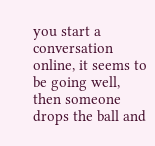you start a conversation online, it seems to be going well, then someone drops the ball and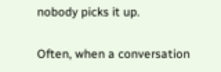nobody picks it up.

Often, when a conversation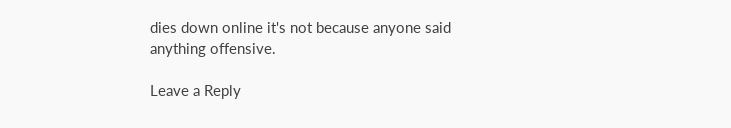dies down online it's not because anyone said anything offensive.

Leave a Reply